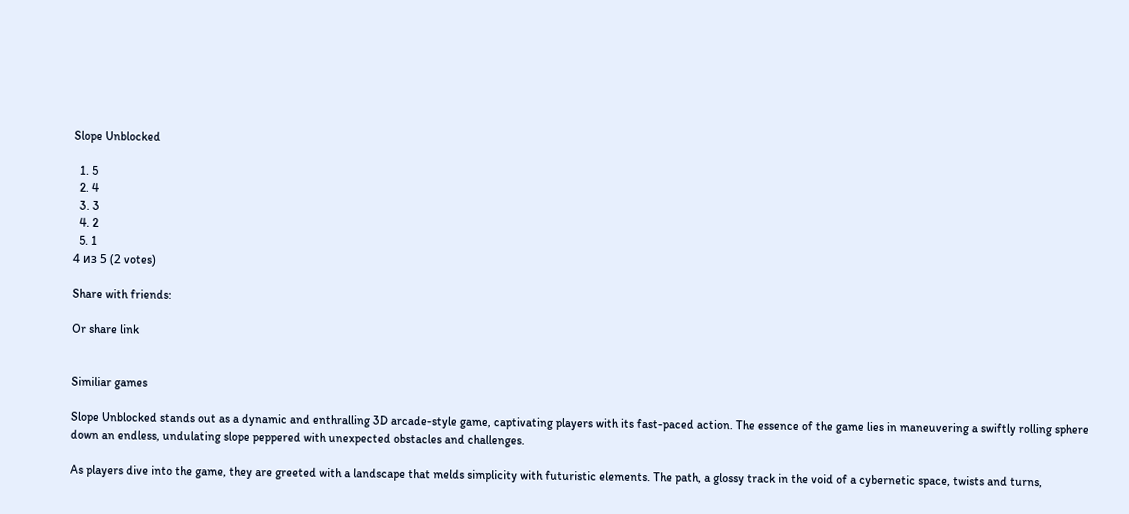Slope Unblocked

  1. 5
  2. 4
  3. 3
  4. 2
  5. 1
4 из 5 (2 votes)

Share with friends:

Or share link


Similiar games

Slope Unblocked stands out as a dynamic and enthralling 3D arcade-style game, captivating players with its fast-paced action. The essence of the game lies in maneuvering a swiftly rolling sphere down an endless, undulating slope peppered with unexpected obstacles and challenges.

As players dive into the game, they are greeted with a landscape that melds simplicity with futuristic elements. The path, a glossy track in the void of a cybernetic space, twists and turns,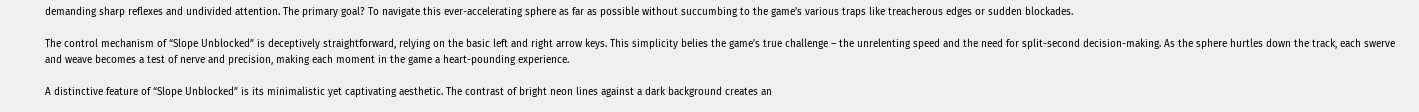demanding sharp reflexes and undivided attention. The primary goal? To navigate this ever-accelerating sphere as far as possible without succumbing to the game’s various traps like treacherous edges or sudden blockades.

The control mechanism of “Slope Unblocked” is deceptively straightforward, relying on the basic left and right arrow keys. This simplicity belies the game’s true challenge – the unrelenting speed and the need for split-second decision-making. As the sphere hurtles down the track, each swerve and weave becomes a test of nerve and precision, making each moment in the game a heart-pounding experience.

A distinctive feature of “Slope Unblocked” is its minimalistic yet captivating aesthetic. The contrast of bright neon lines against a dark background creates an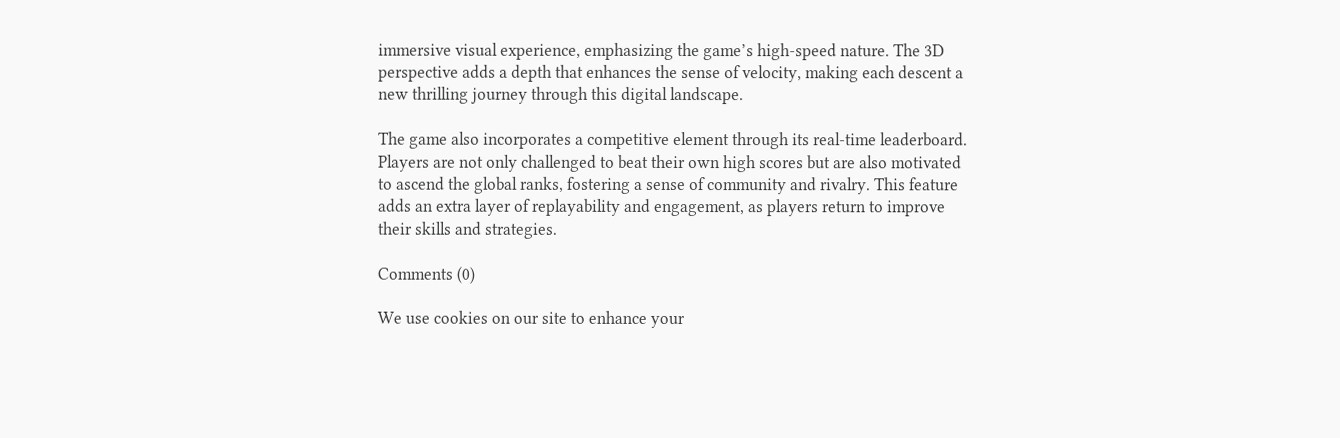immersive visual experience, emphasizing the game’s high-speed nature. The 3D perspective adds a depth that enhances the sense of velocity, making each descent a new thrilling journey through this digital landscape.

The game also incorporates a competitive element through its real-time leaderboard. Players are not only challenged to beat their own high scores but are also motivated to ascend the global ranks, fostering a sense of community and rivalry. This feature adds an extra layer of replayability and engagement, as players return to improve their skills and strategies.

Comments (0)

We use cookies on our site to enhance your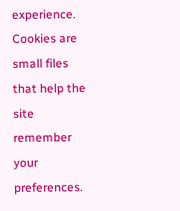experience. Cookies are small files that help the site remember your preferences.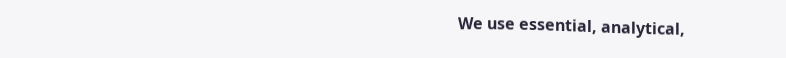We use essential, analytical,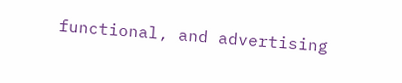functional, and advertising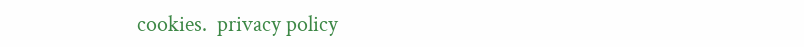cookies.  privacy policy